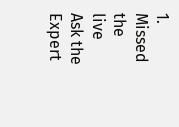1. Missed the live Ask the Expert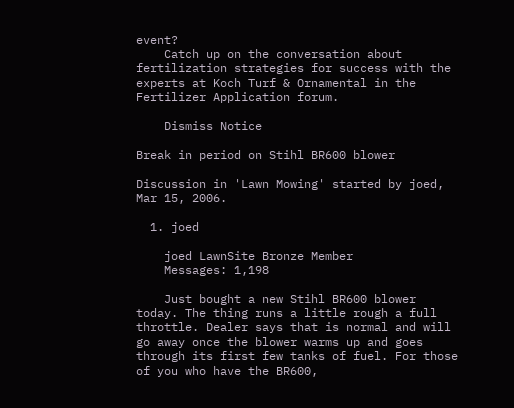event?
    Catch up on the conversation about fertilization strategies for success with the experts at Koch Turf & Ornamental in the Fertilizer Application forum.

    Dismiss Notice

Break in period on Stihl BR600 blower

Discussion in 'Lawn Mowing' started by joed, Mar 15, 2006.

  1. joed

    joed LawnSite Bronze Member
    Messages: 1,198

    Just bought a new Stihl BR600 blower today. The thing runs a little rough a full throttle. Dealer says that is normal and will go away once the blower warms up and goes through its first few tanks of fuel. For those of you who have the BR600,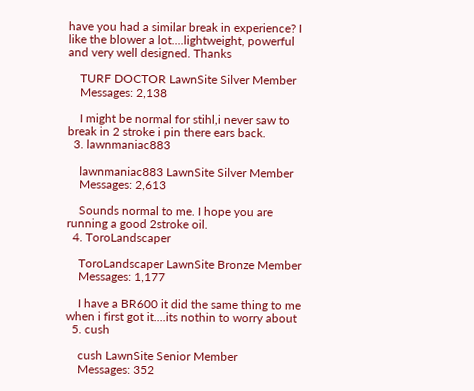have you had a similar break in experience? I like the blower a lot....lightweight, powerful and very well designed. Thanks

    TURF DOCTOR LawnSite Silver Member
    Messages: 2,138

    I might be normal for stihl,i never saw to break in 2 stroke i pin there ears back.
  3. lawnmaniac883

    lawnmaniac883 LawnSite Silver Member
    Messages: 2,613

    Sounds normal to me. I hope you are running a good 2stroke oil.
  4. ToroLandscaper

    ToroLandscaper LawnSite Bronze Member
    Messages: 1,177

    I have a BR600 it did the same thing to me when i first got it....its nothin to worry about
  5. cush

    cush LawnSite Senior Member
    Messages: 352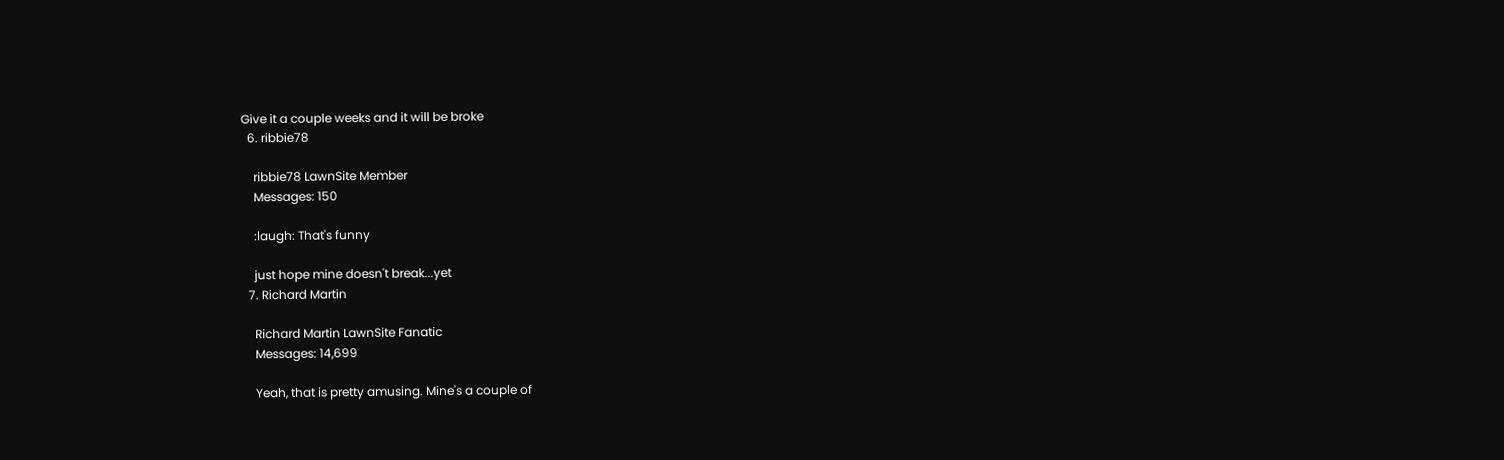Give it a couple weeks and it will be broke
  6. ribbie78

    ribbie78 LawnSite Member
    Messages: 150

    :laugh: That's funny

    just hope mine doesn't break...yet
  7. Richard Martin

    Richard Martin LawnSite Fanatic
    Messages: 14,699

    Yeah, that is pretty amusing. Mine's a couple of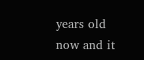years old now and it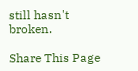still hasn't broken.

Share This Page